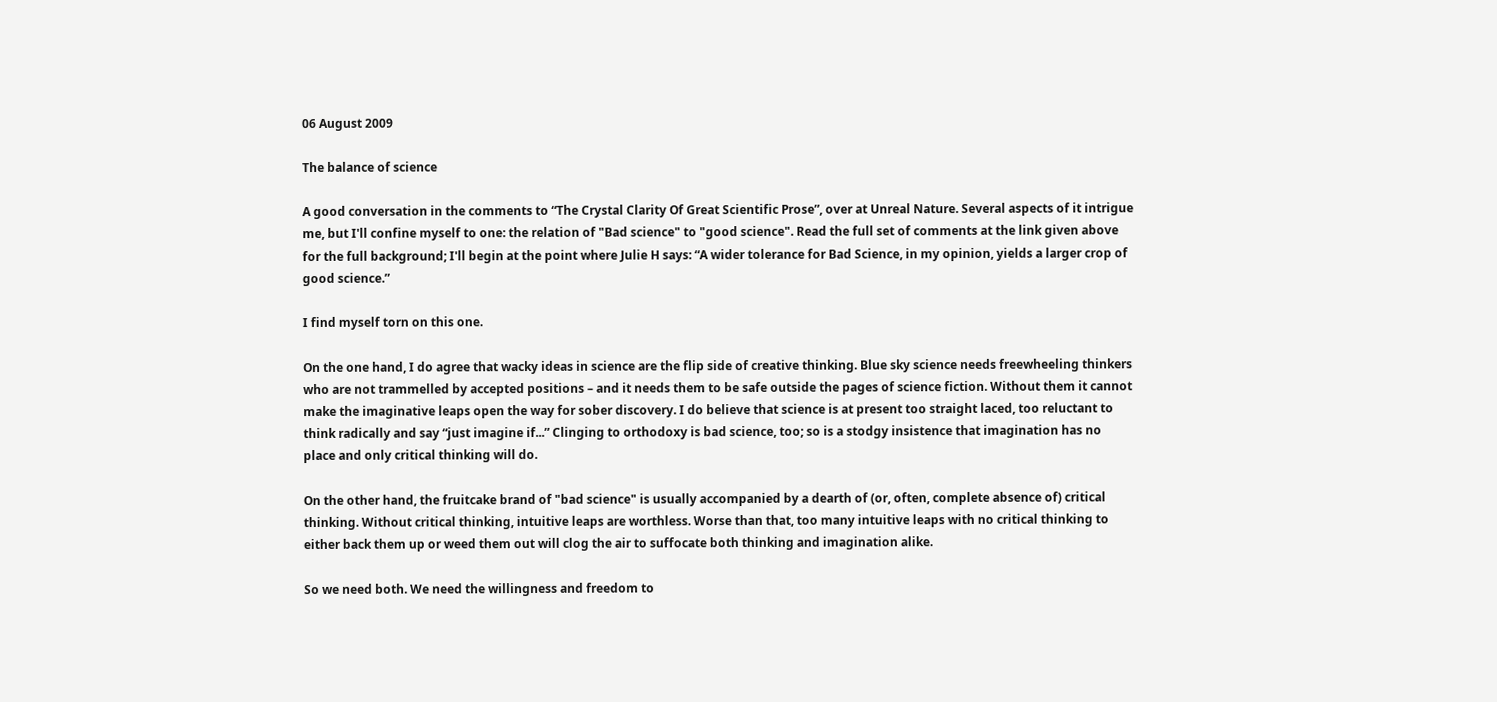06 August 2009

The balance of science

A good conversation in the comments to “The Crystal Clarity Of Great Scientific Prose”, over at Unreal Nature. Several aspects of it intrigue me, but I'll confine myself to one: the relation of "Bad science" to "good science". Read the full set of comments at the link given above for the full background; I'll begin at the point where Julie H says: “A wider tolerance for Bad Science, in my opinion, yields a larger crop of good science.”

I find myself torn on this one.

On the one hand, I do agree that wacky ideas in science are the flip side of creative thinking. Blue sky science needs freewheeling thinkers who are not trammelled by accepted positions – and it needs them to be safe outside the pages of science fiction. Without them it cannot make the imaginative leaps open the way for sober discovery. I do believe that science is at present too straight laced, too reluctant to think radically and say “just imagine if...” Clinging to orthodoxy is bad science, too; so is a stodgy insistence that imagination has no place and only critical thinking will do.

On the other hand, the fruitcake brand of "bad science" is usually accompanied by a dearth of (or, often, complete absence of) critical thinking. Without critical thinking, intuitive leaps are worthless. Worse than that, too many intuitive leaps with no critical thinking to either back them up or weed them out will clog the air to suffocate both thinking and imagination alike.

So we need both. We need the willingness and freedom to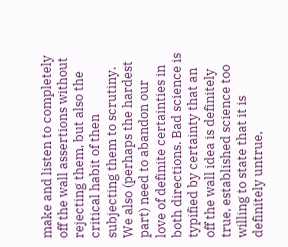make and listen to completely off the wall assertions without rejecting them, but also the critical habit of then subjecting them to scrutiny. We also (perhaps the hardest part) need to abandon our love of definite certainties in both directions. Bad science is typified by certainty that an off the wall idea is definitely true, established science too willing to state that it is definitely untrue,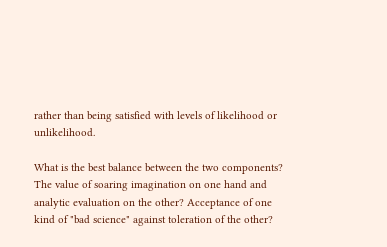rather than being satisfied with levels of likelihood or unlikelihood.

What is the best balance between the two components? The value of soaring imagination on one hand and analytic evaluation on the other? Acceptance of one kind of "bad science" against toleration of the other?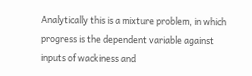Analytically this is a mixture problem, in which progress is the dependent variable against inputs of wackiness and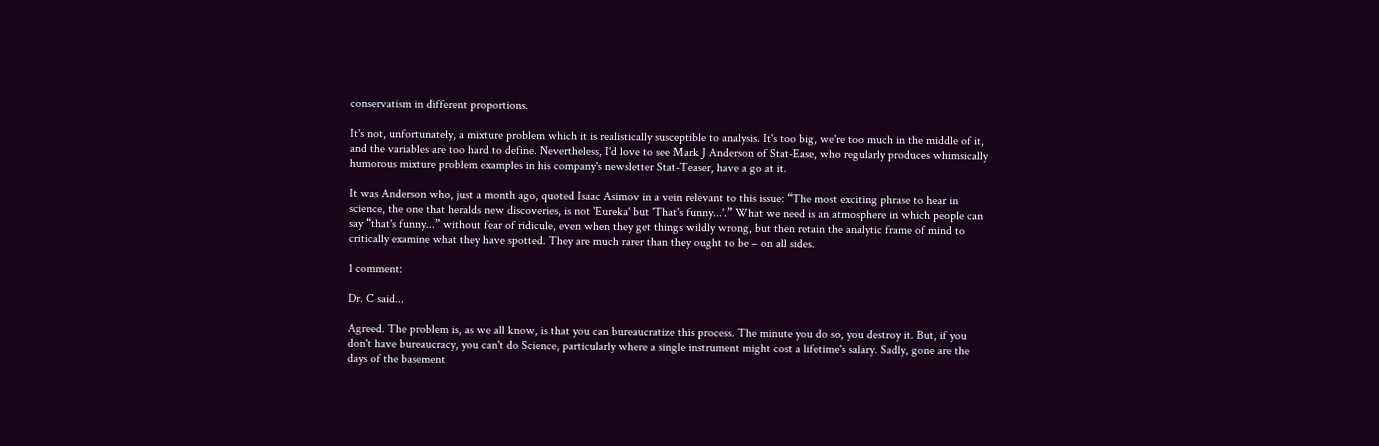conservatism in different proportions.

It's not, unfortunately, a mixture problem which it is realistically susceptible to analysis. It's too big, we're too much in the middle of it, and the variables are too hard to define. Nevertheless, I'd love to see Mark J Anderson of Stat-Ease, who regularly produces whimsically humorous mixture problem examples in his company's newsletter Stat-Teaser, have a go at it.

It was Anderson who, just a month ago, quoted Isaac Asimov in a vein relevant to this issue: “The most exciting phrase to hear in science, the one that heralds new discoveries, is not 'Eureka' but 'That's funny...'.” What we need is an atmosphere in which people can say “that's funny...” without fear of ridicule, even when they get things wildly wrong, but then retain the analytic frame of mind to critically examine what they have spotted. They are much rarer than they ought to be – on all sides.

1 comment:

Dr. C said...

Agreed. The problem is, as we all know, is that you can bureaucratize this process. The minute you do so, you destroy it. But, if you don't have bureaucracy, you can't do Science, particularly where a single instrument might cost a lifetime's salary. Sadly, gone are the days of the basement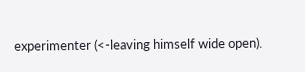experimenter (<-leaving himself wide open).